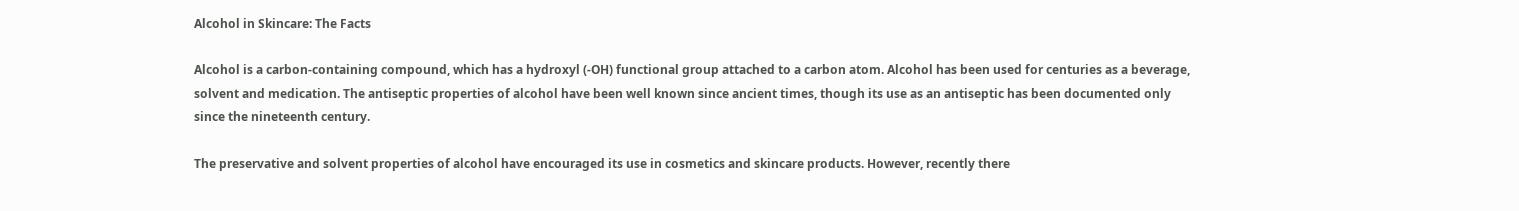Alcohol in Skincare: The Facts

Alcohol is a carbon-containing compound, which has a hydroxyl (-OH) functional group attached to a carbon atom. Alcohol has been used for centuries as a beverage, solvent and medication. The antiseptic properties of alcohol have been well known since ancient times, though its use as an antiseptic has been documented only since the nineteenth century.

The preservative and solvent properties of alcohol have encouraged its use in cosmetics and skincare products. However, recently there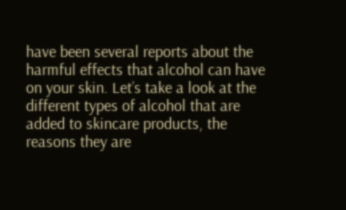have been several reports about the harmful effects that alcohol can have on your skin. Let’s take a look at the different types of alcohol that are added to skincare products, the reasons they are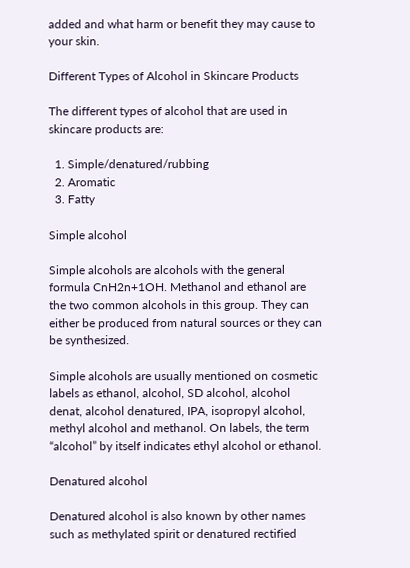added and what harm or benefit they may cause to your skin.

Different Types of Alcohol in Skincare Products

The different types of alcohol that are used in skincare products are:

  1. Simple/denatured/rubbing
  2. Aromatic
  3. Fatty

Simple alcohol

Simple alcohols are alcohols with the general formula CnH2n+1OH. Methanol and ethanol are the two common alcohols in this group. They can either be produced from natural sources or they can be synthesized.

Simple alcohols are usually mentioned on cosmetic labels as ethanol, alcohol, SD alcohol, alcohol denat, alcohol denatured, IPA, isopropyl alcohol, methyl alcohol and methanol. On labels, the term “alcohol” by itself indicates ethyl alcohol or ethanol.

Denatured alcohol

Denatured alcohol is also known by other names such as methylated spirit or denatured rectified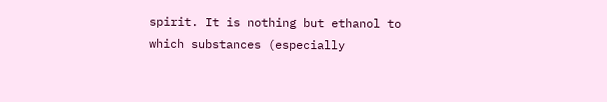spirit. It is nothing but ethanol to which substances (especially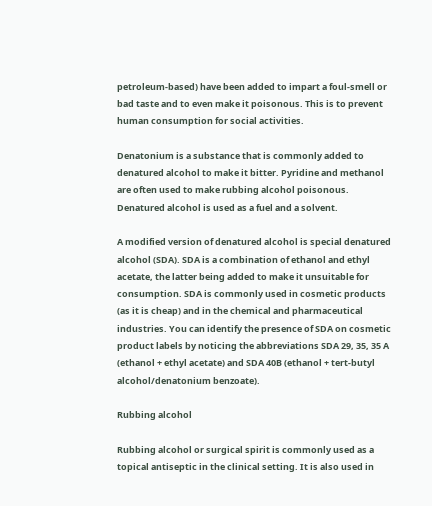petroleum-based) have been added to impart a foul-smell or bad taste and to even make it poisonous. This is to prevent human consumption for social activities.

Denatonium is a substance that is commonly added to denatured alcohol to make it bitter. Pyridine and methanol are often used to make rubbing alcohol poisonous. Denatured alcohol is used as a fuel and a solvent.

A modified version of denatured alcohol is special denatured alcohol (SDA). SDA is a combination of ethanol and ethyl acetate, the latter being added to make it unsuitable for consumption. SDA is commonly used in cosmetic products (as it is cheap) and in the chemical and pharmaceutical industries. You can identify the presence of SDA on cosmetic product labels by noticing the abbreviations SDA 29, 35, 35 A (ethanol + ethyl acetate) and SDA 40B (ethanol + tert-butyl alcohol/denatonium benzoate).

Rubbing alcohol

Rubbing alcohol or surgical spirit is commonly used as a topical antiseptic in the clinical setting. It is also used in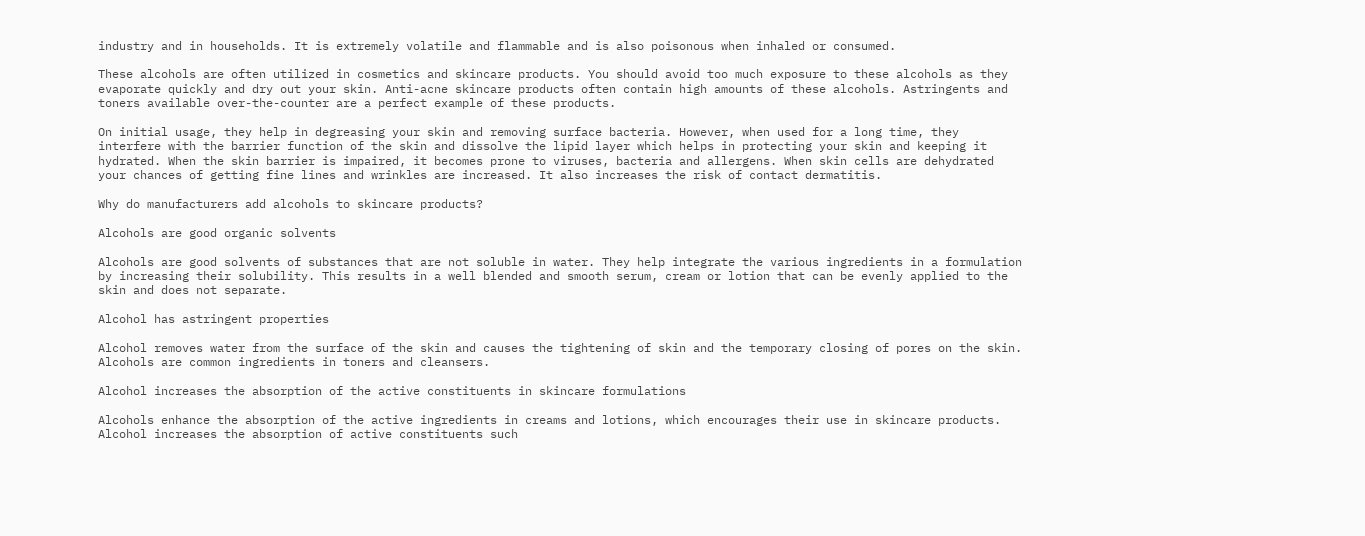industry and in households. It is extremely volatile and flammable and is also poisonous when inhaled or consumed.

These alcohols are often utilized in cosmetics and skincare products. You should avoid too much exposure to these alcohols as they evaporate quickly and dry out your skin. Anti-acne skincare products often contain high amounts of these alcohols. Astringents and toners available over-the-counter are a perfect example of these products.

On initial usage, they help in degreasing your skin and removing surface bacteria. However, when used for a long time, they interfere with the barrier function of the skin and dissolve the lipid layer which helps in protecting your skin and keeping it hydrated. When the skin barrier is impaired, it becomes prone to viruses, bacteria and allergens. When skin cells are dehydrated your chances of getting fine lines and wrinkles are increased. It also increases the risk of contact dermatitis.

Why do manufacturers add alcohols to skincare products?

Alcohols are good organic solvents

Alcohols are good solvents of substances that are not soluble in water. They help integrate the various ingredients in a formulation by increasing their solubility. This results in a well blended and smooth serum, cream or lotion that can be evenly applied to the skin and does not separate.

Alcohol has astringent properties

Alcohol removes water from the surface of the skin and causes the tightening of skin and the temporary closing of pores on the skin. Alcohols are common ingredients in toners and cleansers.

Alcohol increases the absorption of the active constituents in skincare formulations

Alcohols enhance the absorption of the active ingredients in creams and lotions, which encourages their use in skincare products. Alcohol increases the absorption of active constituents such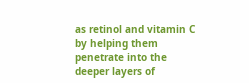as retinol and vitamin C by helping them penetrate into the deeper layers of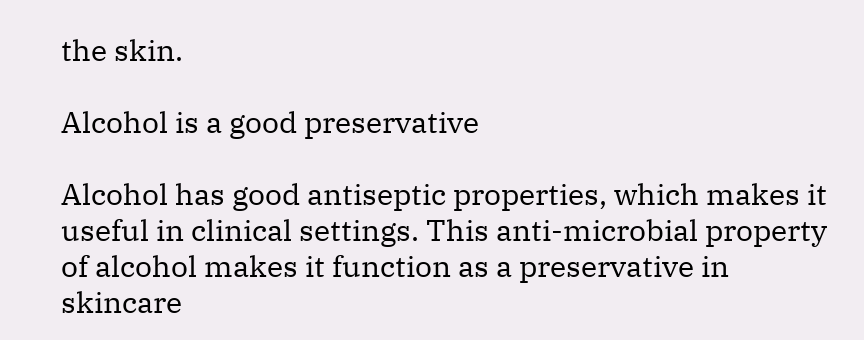the skin.

Alcohol is a good preservative

Alcohol has good antiseptic properties, which makes it useful in clinical settings. This anti-microbial property of alcohol makes it function as a preservative in skincare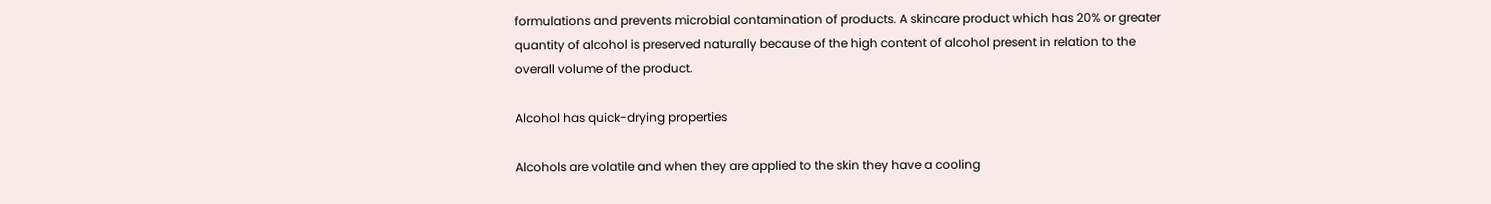formulations and prevents microbial contamination of products. A skincare product which has 20% or greater quantity of alcohol is preserved naturally because of the high content of alcohol present in relation to the overall volume of the product.

Alcohol has quick-drying properties

Alcohols are volatile and when they are applied to the skin they have a cooling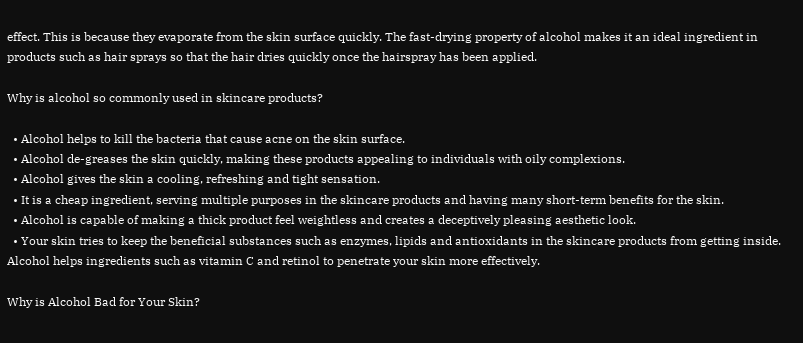effect. This is because they evaporate from the skin surface quickly. The fast-drying property of alcohol makes it an ideal ingredient in products such as hair sprays so that the hair dries quickly once the hairspray has been applied.

Why is alcohol so commonly used in skincare products?

  • Alcohol helps to kill the bacteria that cause acne on the skin surface.
  • Alcohol de-greases the skin quickly, making these products appealing to individuals with oily complexions.
  • Alcohol gives the skin a cooling, refreshing and tight sensation.
  • It is a cheap ingredient, serving multiple purposes in the skincare products and having many short-term benefits for the skin.
  • Alcohol is capable of making a thick product feel weightless and creates a deceptively pleasing aesthetic look.
  • Your skin tries to keep the beneficial substances such as enzymes, lipids and antioxidants in the skincare products from getting inside. Alcohol helps ingredients such as vitamin C and retinol to penetrate your skin more effectively.

Why is Alcohol Bad for Your Skin?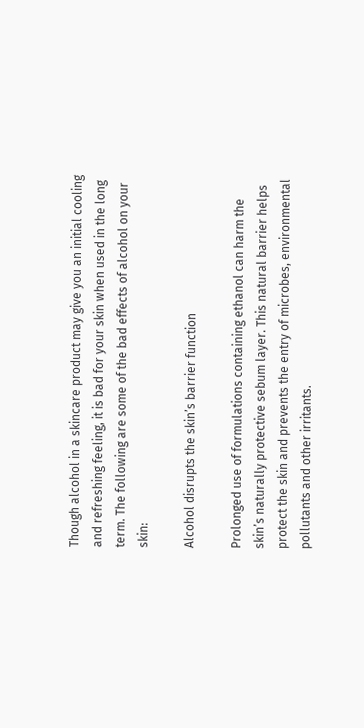Though alcohol in a skincare product may give you an initial cooling and refreshing feeling, it is bad for your skin when used in the long term. The following are some of the bad effects of alcohol on your skin:

Alcohol disrupts the skin’s barrier function

Prolonged use of formulations containing ethanol can harm the skin’s naturally protective sebum layer. This natural barrier helps protect the skin and prevents the entry of microbes, environmental pollutants and other irritants.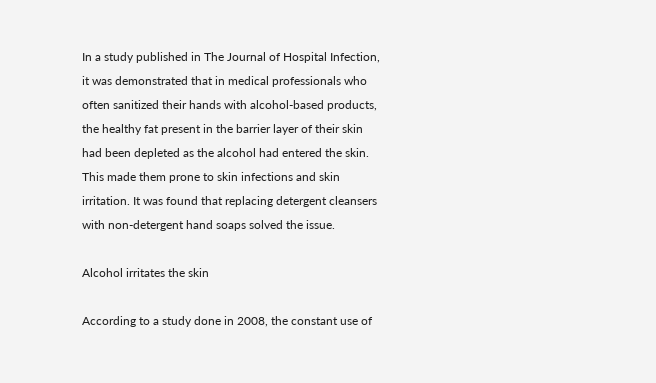In a study published in The Journal of Hospital Infection, it was demonstrated that in medical professionals who often sanitized their hands with alcohol-based products, the healthy fat present in the barrier layer of their skin had been depleted as the alcohol had entered the skin. This made them prone to skin infections and skin irritation. It was found that replacing detergent cleansers with non-detergent hand soaps solved the issue.

Alcohol irritates the skin

According to a study done in 2008, the constant use of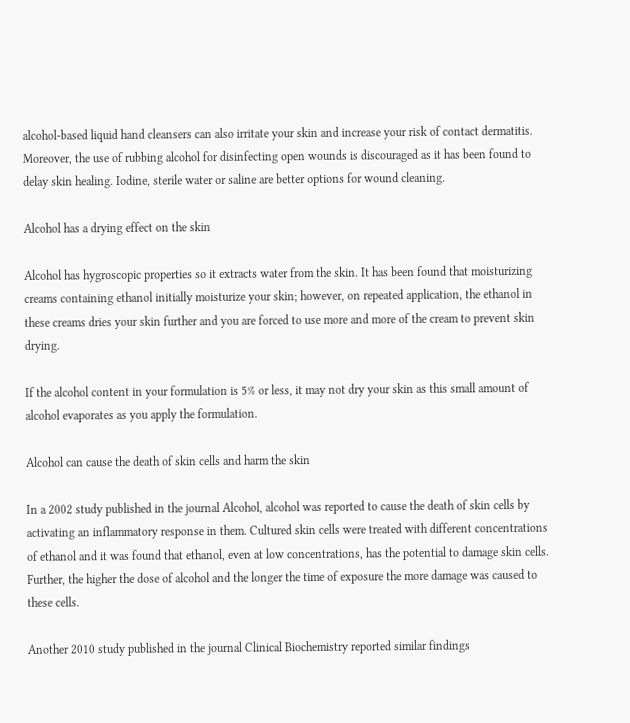alcohol-based liquid hand cleansers can also irritate your skin and increase your risk of contact dermatitis. Moreover, the use of rubbing alcohol for disinfecting open wounds is discouraged as it has been found to delay skin healing. Iodine, sterile water or saline are better options for wound cleaning.

Alcohol has a drying effect on the skin

Alcohol has hygroscopic properties so it extracts water from the skin. It has been found that moisturizing creams containing ethanol initially moisturize your skin; however, on repeated application, the ethanol in these creams dries your skin further and you are forced to use more and more of the cream to prevent skin drying.

If the alcohol content in your formulation is 5% or less, it may not dry your skin as this small amount of alcohol evaporates as you apply the formulation.

Alcohol can cause the death of skin cells and harm the skin

In a 2002 study published in the journal Alcohol, alcohol was reported to cause the death of skin cells by activating an inflammatory response in them. Cultured skin cells were treated with different concentrations of ethanol and it was found that ethanol, even at low concentrations, has the potential to damage skin cells. Further, the higher the dose of alcohol and the longer the time of exposure the more damage was caused to these cells.

Another 2010 study published in the journal Clinical Biochemistry reported similar findings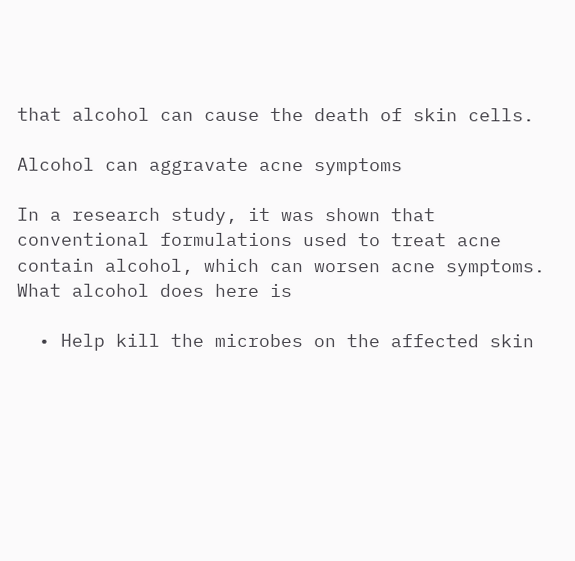that alcohol can cause the death of skin cells.

Alcohol can aggravate acne symptoms

In a research study, it was shown that conventional formulations used to treat acne contain alcohol, which can worsen acne symptoms. What alcohol does here is

  • Help kill the microbes on the affected skin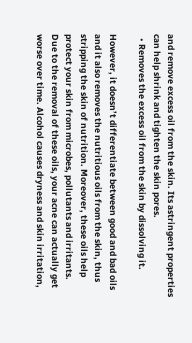and remove excess oil from the skin. Its astringent properties can help shrink and tighten the skin pores.
  • Removes the excess oil from the skin by dissolving it.

However, it doesn’t differentiate between good and bad oils and it also removes the nutritious oils from the skin, thus stripping the skin of nutrition. Moreover, these oils help protect your skin from microbes, pollutants and irritants. Due to the removal of these oils, your acne can actually get worse over time. Alcohol causes dryness and skin irritation,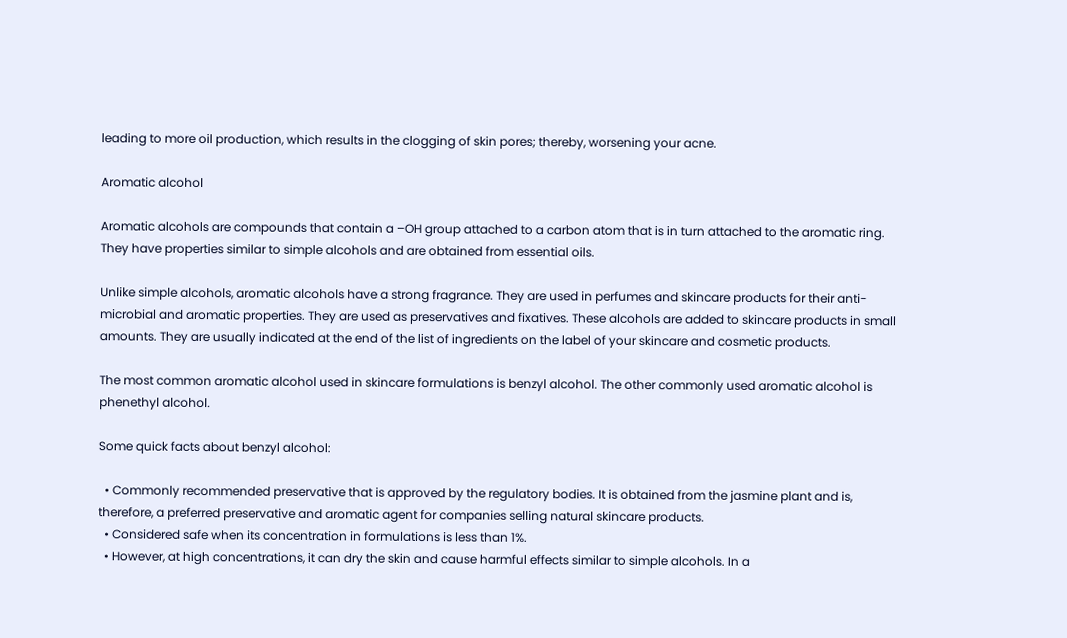leading to more oil production, which results in the clogging of skin pores; thereby, worsening your acne.

Aromatic alcohol

Aromatic alcohols are compounds that contain a –OH group attached to a carbon atom that is in turn attached to the aromatic ring. They have properties similar to simple alcohols and are obtained from essential oils.

Unlike simple alcohols, aromatic alcohols have a strong fragrance. They are used in perfumes and skincare products for their anti-microbial and aromatic properties. They are used as preservatives and fixatives. These alcohols are added to skincare products in small amounts. They are usually indicated at the end of the list of ingredients on the label of your skincare and cosmetic products.

The most common aromatic alcohol used in skincare formulations is benzyl alcohol. The other commonly used aromatic alcohol is phenethyl alcohol.

Some quick facts about benzyl alcohol:

  • Commonly recommended preservative that is approved by the regulatory bodies. It is obtained from the jasmine plant and is, therefore, a preferred preservative and aromatic agent for companies selling natural skincare products.
  • Considered safe when its concentration in formulations is less than 1%.
  • However, at high concentrations, it can dry the skin and cause harmful effects similar to simple alcohols. In a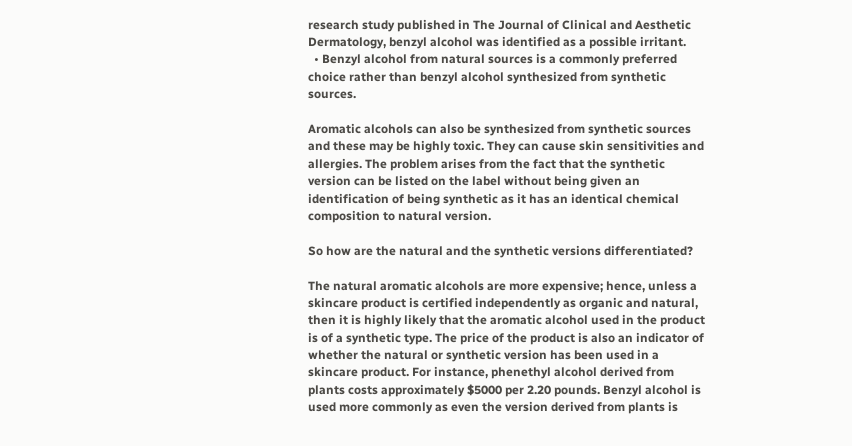research study published in The Journal of Clinical and Aesthetic Dermatology, benzyl alcohol was identified as a possible irritant.
  • Benzyl alcohol from natural sources is a commonly preferred choice rather than benzyl alcohol synthesized from synthetic sources.

Aromatic alcohols can also be synthesized from synthetic sources and these may be highly toxic. They can cause skin sensitivities and allergies. The problem arises from the fact that the synthetic version can be listed on the label without being given an identification of being synthetic as it has an identical chemical composition to natural version.

So how are the natural and the synthetic versions differentiated?

The natural aromatic alcohols are more expensive; hence, unless a skincare product is certified independently as organic and natural, then it is highly likely that the aromatic alcohol used in the product is of a synthetic type. The price of the product is also an indicator of whether the natural or synthetic version has been used in a skincare product. For instance, phenethyl alcohol derived from plants costs approximately $5000 per 2.20 pounds. Benzyl alcohol is used more commonly as even the version derived from plants is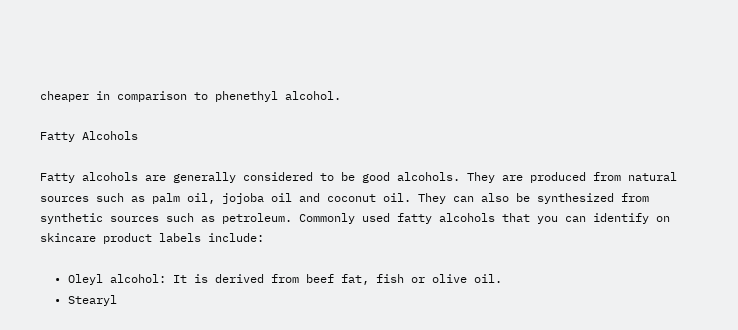cheaper in comparison to phenethyl alcohol.

Fatty Alcohols

Fatty alcohols are generally considered to be good alcohols. They are produced from natural sources such as palm oil, jojoba oil and coconut oil. They can also be synthesized from synthetic sources such as petroleum. Commonly used fatty alcohols that you can identify on skincare product labels include:

  • Oleyl alcohol: It is derived from beef fat, fish or olive oil.
  • Stearyl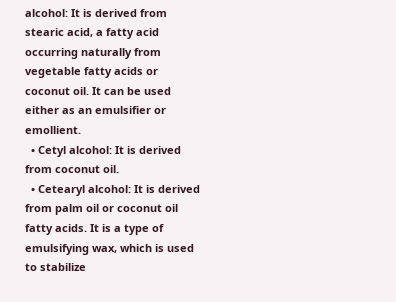alcohol: It is derived from stearic acid, a fatty acid occurring naturally from vegetable fatty acids or coconut oil. It can be used either as an emulsifier or emollient.
  • Cetyl alcohol: It is derived from coconut oil.
  • Cetearyl alcohol: It is derived from palm oil or coconut oil fatty acids. It is a type of emulsifying wax, which is used to stabilize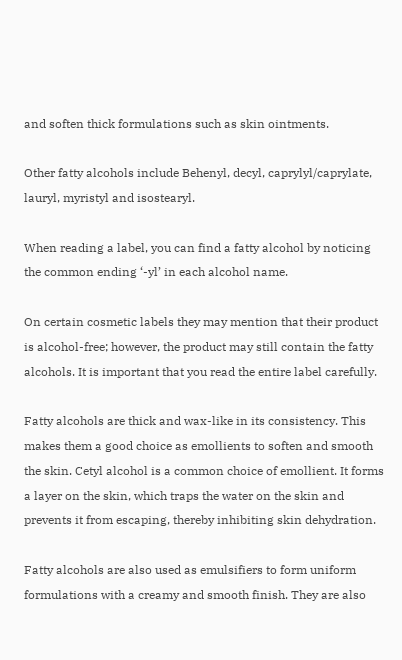and soften thick formulations such as skin ointments.

Other fatty alcohols include Behenyl, decyl, caprylyl/caprylate, lauryl, myristyl and isostearyl.

When reading a label, you can find a fatty alcohol by noticing the common ending ‘-yl’ in each alcohol name.

On certain cosmetic labels they may mention that their product is alcohol-free; however, the product may still contain the fatty alcohols. It is important that you read the entire label carefully.

Fatty alcohols are thick and wax-like in its consistency. This makes them a good choice as emollients to soften and smooth the skin. Cetyl alcohol is a common choice of emollient. It forms a layer on the skin, which traps the water on the skin and prevents it from escaping, thereby inhibiting skin dehydration.

Fatty alcohols are also used as emulsifiers to form uniform formulations with a creamy and smooth finish. They are also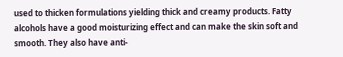used to thicken formulations yielding thick and creamy products. Fatty alcohols have a good moisturizing effect and can make the skin soft and smooth. They also have anti-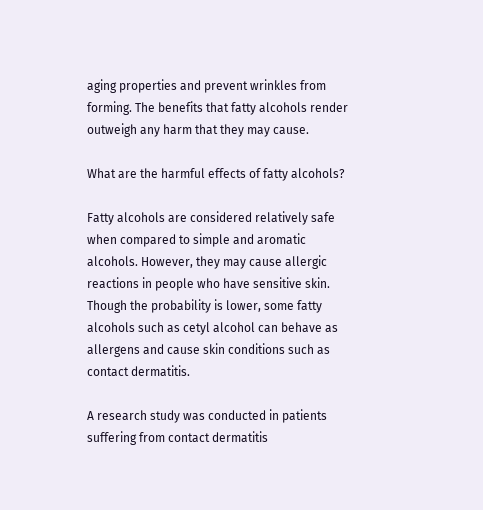aging properties and prevent wrinkles from forming. The benefits that fatty alcohols render outweigh any harm that they may cause.

What are the harmful effects of fatty alcohols?

Fatty alcohols are considered relatively safe when compared to simple and aromatic alcohols. However, they may cause allergic reactions in people who have sensitive skin. Though the probability is lower, some fatty alcohols such as cetyl alcohol can behave as allergens and cause skin conditions such as contact dermatitis.

A research study was conducted in patients suffering from contact dermatitis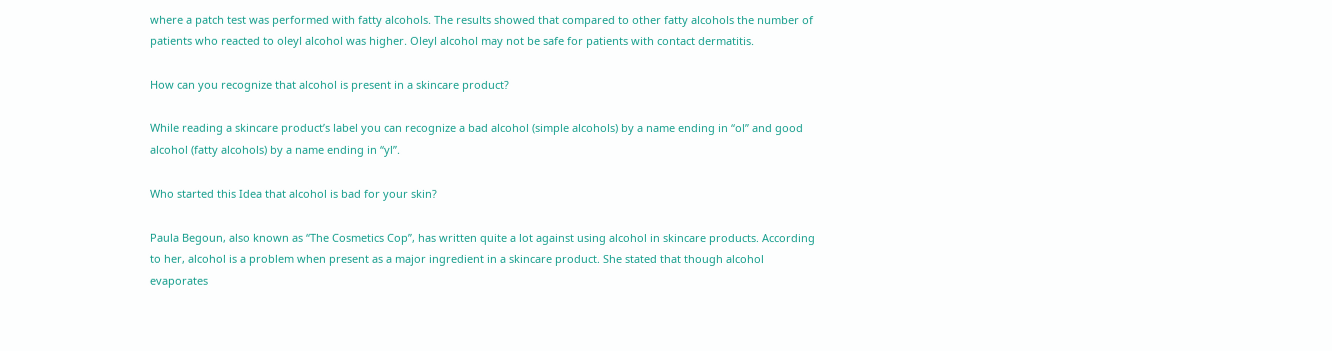where a patch test was performed with fatty alcohols. The results showed that compared to other fatty alcohols the number of patients who reacted to oleyl alcohol was higher. Oleyl alcohol may not be safe for patients with contact dermatitis.

How can you recognize that alcohol is present in a skincare product?

While reading a skincare product’s label you can recognize a bad alcohol (simple alcohols) by a name ending in “ol” and good alcohol (fatty alcohols) by a name ending in “yl”.

Who started this Idea that alcohol is bad for your skin?

Paula Begoun, also known as “The Cosmetics Cop”, has written quite a lot against using alcohol in skincare products. According to her, alcohol is a problem when present as a major ingredient in a skincare product. She stated that though alcohol evaporates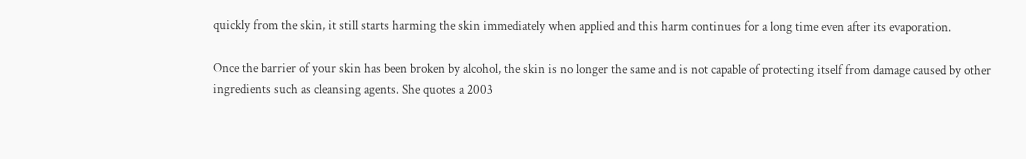quickly from the skin, it still starts harming the skin immediately when applied and this harm continues for a long time even after its evaporation.

Once the barrier of your skin has been broken by alcohol, the skin is no longer the same and is not capable of protecting itself from damage caused by other ingredients such as cleansing agents. She quotes a 2003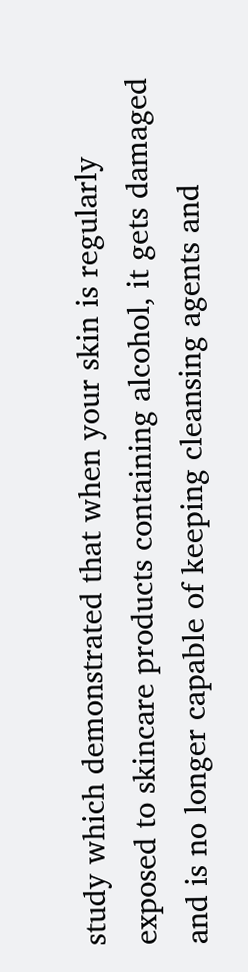study which demonstrated that when your skin is regularly exposed to skincare products containing alcohol, it gets damaged and is no longer capable of keeping cleansing agents and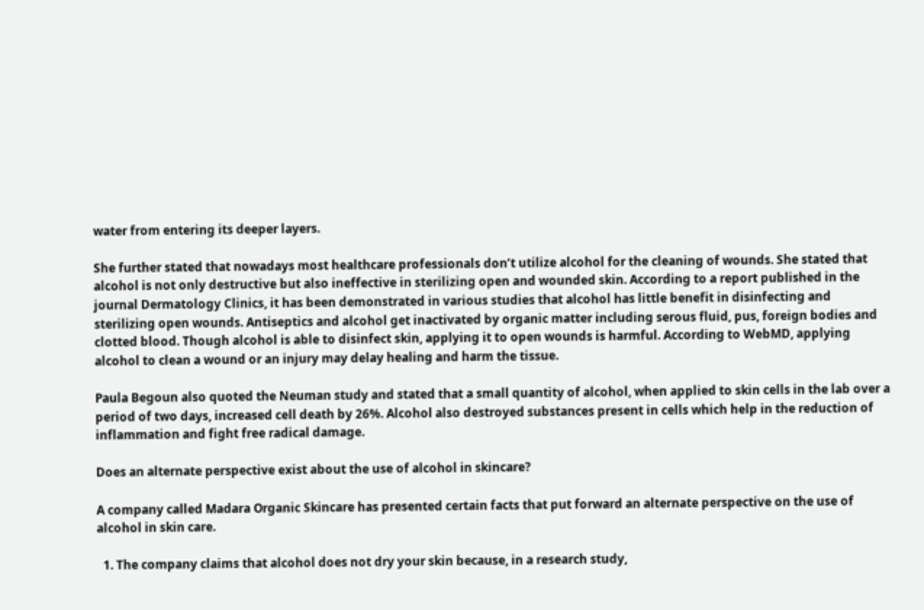water from entering its deeper layers.

She further stated that nowadays most healthcare professionals don’t utilize alcohol for the cleaning of wounds. She stated that alcohol is not only destructive but also ineffective in sterilizing open and wounded skin. According to a report published in the journal Dermatology Clinics, it has been demonstrated in various studies that alcohol has little benefit in disinfecting and sterilizing open wounds. Antiseptics and alcohol get inactivated by organic matter including serous fluid, pus, foreign bodies and clotted blood. Though alcohol is able to disinfect skin, applying it to open wounds is harmful. According to WebMD, applying alcohol to clean a wound or an injury may delay healing and harm the tissue.

Paula Begoun also quoted the Neuman study and stated that a small quantity of alcohol, when applied to skin cells in the lab over a period of two days, increased cell death by 26%. Alcohol also destroyed substances present in cells which help in the reduction of inflammation and fight free radical damage.

Does an alternate perspective exist about the use of alcohol in skincare?

A company called Madara Organic Skincare has presented certain facts that put forward an alternate perspective on the use of alcohol in skin care.

  1. The company claims that alcohol does not dry your skin because, in a research study,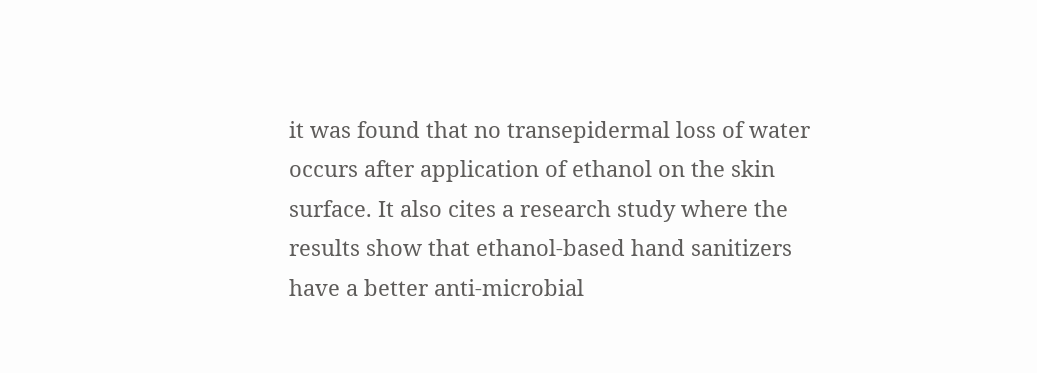it was found that no transepidermal loss of water occurs after application of ethanol on the skin surface. It also cites a research study where the results show that ethanol-based hand sanitizers have a better anti-microbial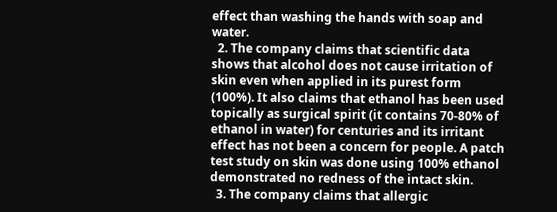effect than washing the hands with soap and water.
  2. The company claims that scientific data shows that alcohol does not cause irritation of skin even when applied in its purest form (100%). It also claims that ethanol has been used topically as surgical spirit (it contains 70-80% of ethanol in water) for centuries and its irritant effect has not been a concern for people. A patch test study on skin was done using 100% ethanol demonstrated no redness of the intact skin.
  3. The company claims that allergic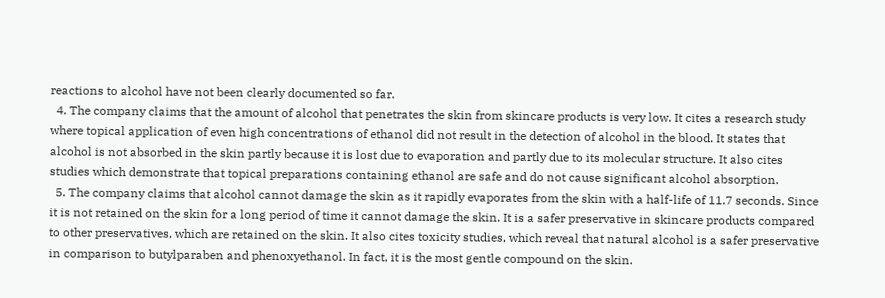reactions to alcohol have not been clearly documented so far.
  4. The company claims that the amount of alcohol that penetrates the skin from skincare products is very low. It cites a research study where topical application of even high concentrations of ethanol did not result in the detection of alcohol in the blood. It states that alcohol is not absorbed in the skin partly because it is lost due to evaporation and partly due to its molecular structure. It also cites studies which demonstrate that topical preparations containing ethanol are safe and do not cause significant alcohol absorption.
  5. The company claims that alcohol cannot damage the skin as it rapidly evaporates from the skin with a half-life of 11.7 seconds. Since it is not retained on the skin for a long period of time it cannot damage the skin. It is a safer preservative in skincare products compared to other preservatives, which are retained on the skin. It also cites toxicity studies, which reveal that natural alcohol is a safer preservative in comparison to butylparaben and phenoxyethanol. In fact, it is the most gentle compound on the skin.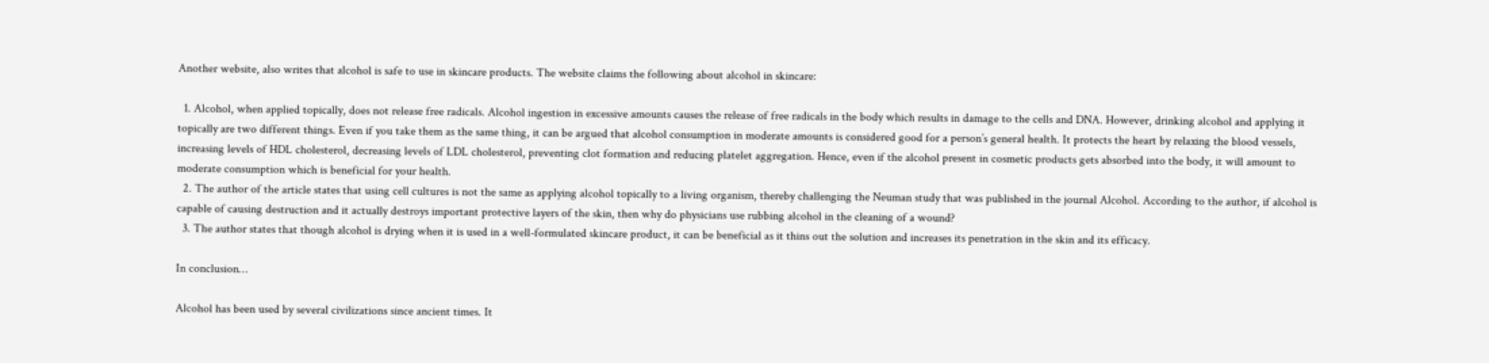Another website, also writes that alcohol is safe to use in skincare products. The website claims the following about alcohol in skincare:

  1. Alcohol, when applied topically, does not release free radicals. Alcohol ingestion in excessive amounts causes the release of free radicals in the body which results in damage to the cells and DNA. However, drinking alcohol and applying it topically are two different things. Even if you take them as the same thing, it can be argued that alcohol consumption in moderate amounts is considered good for a person’s general health. It protects the heart by relaxing the blood vessels, increasing levels of HDL cholesterol, decreasing levels of LDL cholesterol, preventing clot formation and reducing platelet aggregation. Hence, even if the alcohol present in cosmetic products gets absorbed into the body, it will amount to moderate consumption which is beneficial for your health.
  2. The author of the article states that using cell cultures is not the same as applying alcohol topically to a living organism, thereby challenging the Neuman study that was published in the journal Alcohol. According to the author, if alcohol is capable of causing destruction and it actually destroys important protective layers of the skin, then why do physicians use rubbing alcohol in the cleaning of a wound?
  3. The author states that though alcohol is drying when it is used in a well-formulated skincare product, it can be beneficial as it thins out the solution and increases its penetration in the skin and its efficacy.

In conclusion…

Alcohol has been used by several civilizations since ancient times. It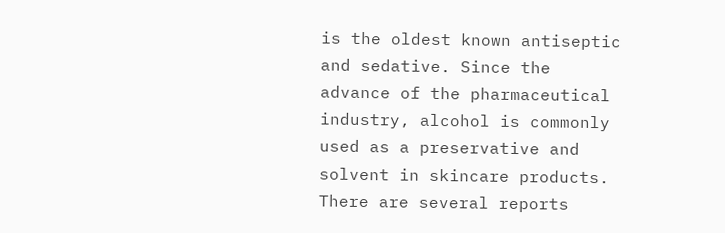is the oldest known antiseptic and sedative. Since the advance of the pharmaceutical industry, alcohol is commonly used as a preservative and solvent in skincare products. There are several reports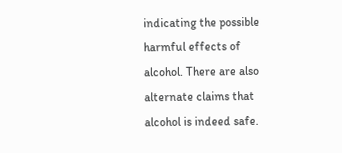indicating the possible harmful effects of alcohol. There are also alternate claims that alcohol is indeed safe.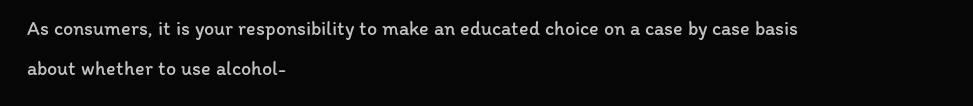As consumers, it is your responsibility to make an educated choice on a case by case basis about whether to use alcohol-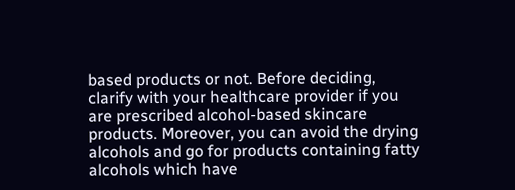based products or not. Before deciding, clarify with your healthcare provider if you are prescribed alcohol-based skincare products. Moreover, you can avoid the drying alcohols and go for products containing fatty alcohols which have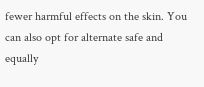fewer harmful effects on the skin. You can also opt for alternate safe and equally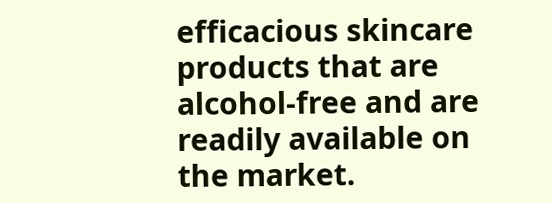efficacious skincare products that are alcohol-free and are readily available on the market.